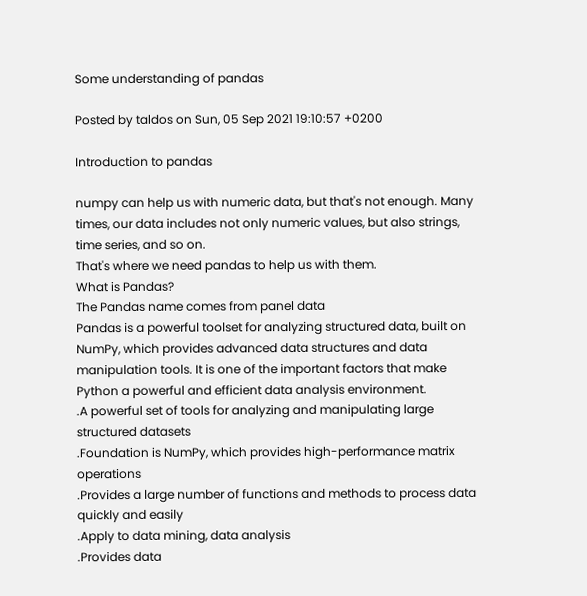Some understanding of pandas

Posted by taldos on Sun, 05 Sep 2021 19:10:57 +0200

Introduction to pandas

numpy can help us with numeric data, but that's not enough. Many times, our data includes not only numeric values, but also strings, time series, and so on.
That's where we need pandas to help us with them.
What is Pandas?
The Pandas name comes from panel data
Pandas is a powerful toolset for analyzing structured data, built on NumPy, which provides advanced data structures and data manipulation tools. It is one of the important factors that make Python a powerful and efficient data analysis environment.
.A powerful set of tools for analyzing and manipulating large structured datasets
.Foundation is NumPy, which provides high-performance matrix operations
.Provides a large number of functions and methods to process data quickly and easily
.Apply to data mining, data analysis
.Provides data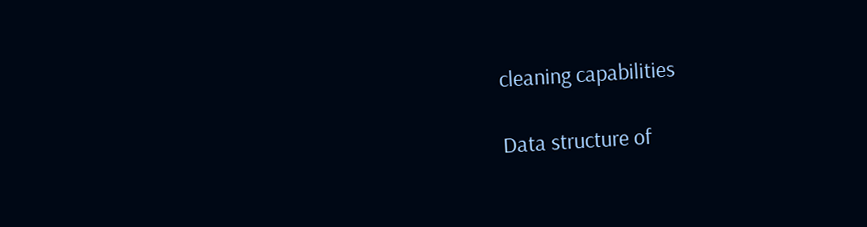cleaning capabilities

Data structure of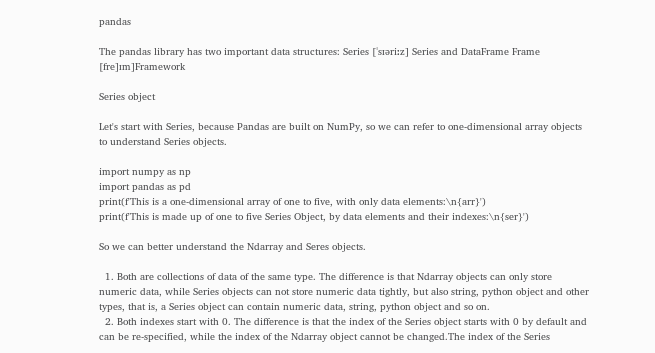pandas

The pandas library has two important data structures: Series [ˈsɪəriːz] Series and DataFrame Frame [fre]ɪm]Framework

Series object

Let's start with Series, because Pandas are built on NumPy, so we can refer to one-dimensional array objects to understand Series objects.

import numpy as np
import pandas as pd
print(f'This is a one-dimensional array of one to five, with only data elements:\n{arr}')
print(f'This is made up of one to five Series Object, by data elements and their indexes:\n{ser}')

So we can better understand the Ndarray and Seres objects.

  1. Both are collections of data of the same type. The difference is that Ndarray objects can only store numeric data, while Series objects can not store numeric data tightly, but also string, python object and other types, that is, a Series object can contain numeric data, string, python object and so on.
  2. Both indexes start with 0. The difference is that the index of the Series object starts with 0 by default and can be re-specified, while the index of the Ndarray object cannot be changed.The index of the Series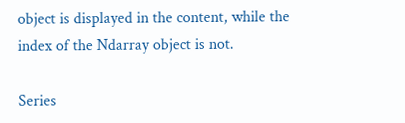object is displayed in the content, while the index of the Ndarray object is not.

Series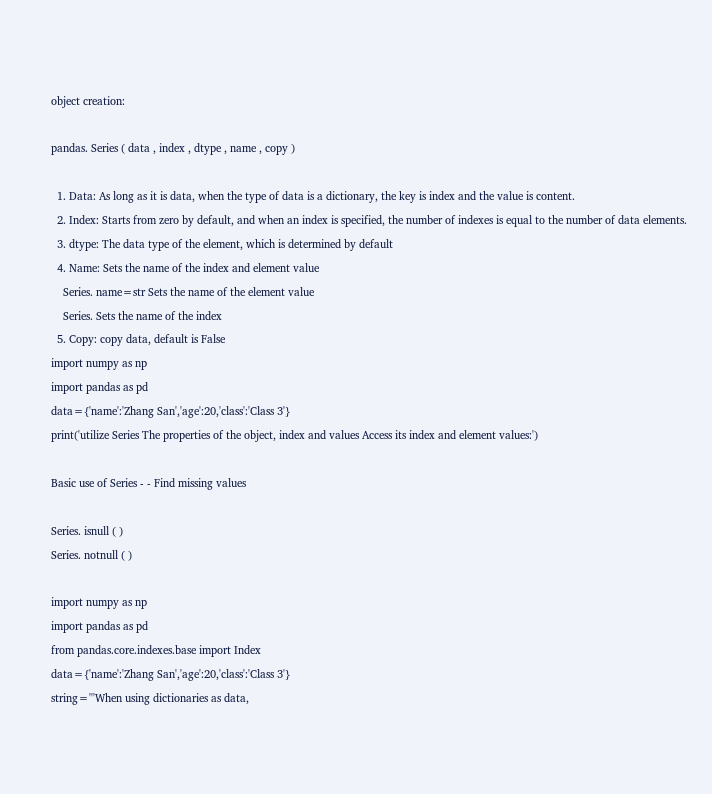object creation:

pandas. Series ( data , index , dtype , name , copy )

  1. Data: As long as it is data, when the type of data is a dictionary, the key is index and the value is content.
  2. Index: Starts from zero by default, and when an index is specified, the number of indexes is equal to the number of data elements.
  3. dtype: The data type of the element, which is determined by default
  4. Name: Sets the name of the index and element value
    Series. name=str Sets the name of the element value
    Series. Sets the name of the index
  5. Copy: copy data, default is False
import numpy as np
import pandas as pd
data={'name':'Zhang San','age':20,'class':'Class 3'}
print('utilize Series The properties of the object, index and values Access its index and element values:')

Basic use of Series - - Find missing values

Series. isnull ( )
Series. notnull ( )

import numpy as np
import pandas as pd
from pandas.core.indexes.base import Index
data={'name':'Zhang San','age':20,'class':'Class 3'}
string='''When using dictionaries as data,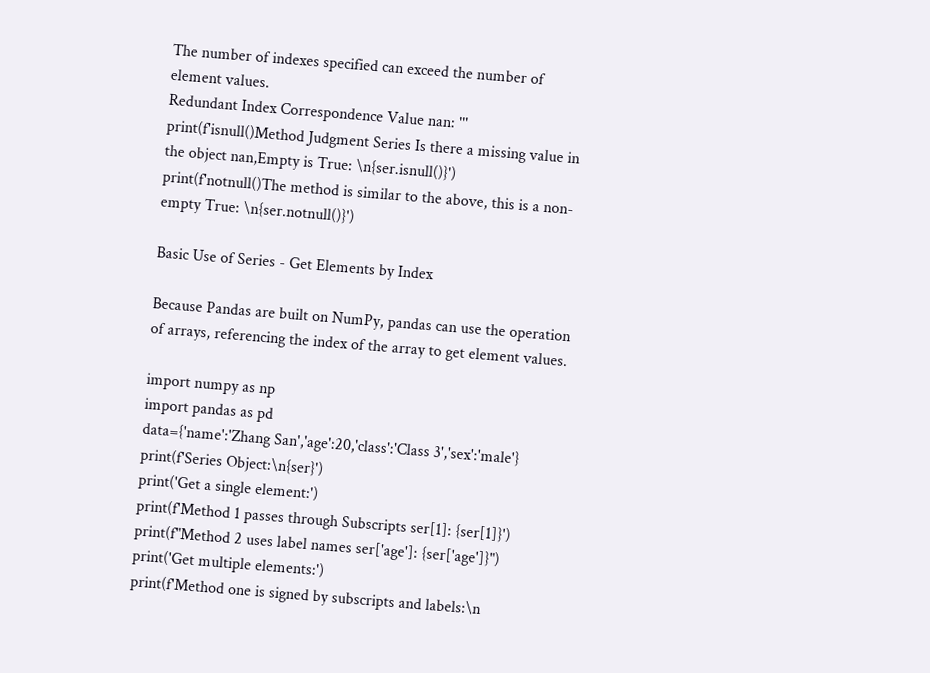The number of indexes specified can exceed the number of element values.
Redundant Index Correspondence Value nan: '''
print(f'isnull()Method Judgment Series Is there a missing value in the object nan,Empty is True: \n{ser.isnull()}')
print(f'notnull()The method is similar to the above, this is a non-empty True: \n{ser.notnull()}')

Basic Use of Series - Get Elements by Index

Because Pandas are built on NumPy, pandas can use the operation of arrays, referencing the index of the array to get element values.

import numpy as np
import pandas as pd
data={'name':'Zhang San','age':20,'class':'Class 3','sex':'male'}
print(f'Series Object:\n{ser}')
print('Get a single element:')
print(f'Method 1 passes through Subscripts ser[1]: {ser[1]}')
print(f"Method 2 uses label names ser['age']: {ser['age']}")
print('Get multiple elements:')
print(f'Method one is signed by subscripts and labels:\n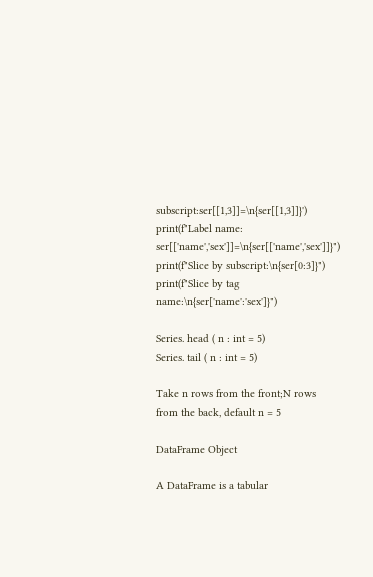subscript:ser[[1,3]]=\n{ser[[1,3]]}')
print(f"Label name: ser[['name','sex']]=\n{ser[['name','sex']]}")
print(f"Slice by subscript:\n{ser[0:3]}")
print(f"Slice by tag name:\n{ser['name':'sex']}")

Series. head ( n : int = 5)
Series. tail ( n : int = 5)

Take n rows from the front;N rows from the back, default n = 5

DataFrame Object

A DataFrame is a tabular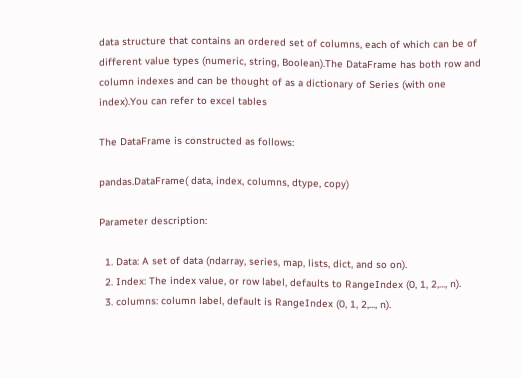data structure that contains an ordered set of columns, each of which can be of different value types (numeric, string, Boolean).The DataFrame has both row and column indexes and can be thought of as a dictionary of Series (with one index).You can refer to excel tables

The DataFrame is constructed as follows:

pandas.DataFrame( data, index, columns, dtype, copy)

Parameter description:

  1. Data: A set of data (ndarray, series, map, lists, dict, and so on).
  2. Index: The index value, or row label, defaults to RangeIndex (0, 1, 2,..., n).
  3. columns: column label, default is RangeIndex (0, 1, 2,..., n).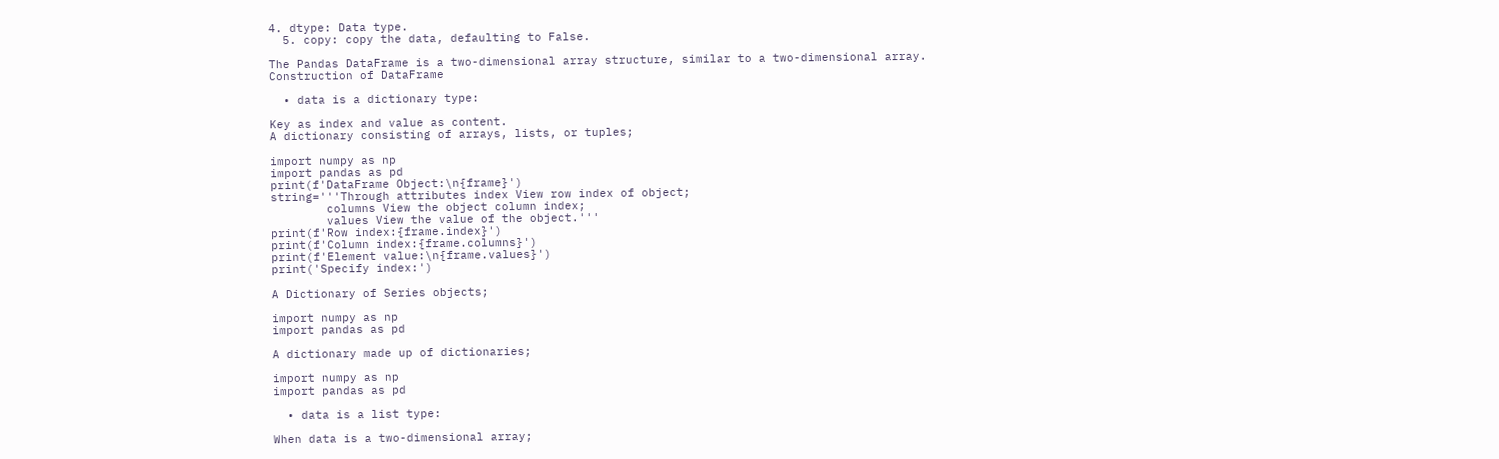4. dtype: Data type.
  5. copy: copy the data, defaulting to False.

The Pandas DataFrame is a two-dimensional array structure, similar to a two-dimensional array.
Construction of DataFrame

  • data is a dictionary type:

Key as index and value as content.
A dictionary consisting of arrays, lists, or tuples;

import numpy as np
import pandas as pd
print(f'DataFrame Object:\n{frame}')
string='''Through attributes index View row index of object;
        columns View the object column index;
        values View the value of the object.'''
print(f'Row index:{frame.index}')
print(f'Column index:{frame.columns}')
print(f'Element value:\n{frame.values}')
print('Specify index:')

A Dictionary of Series objects;

import numpy as np
import pandas as pd

A dictionary made up of dictionaries;

import numpy as np
import pandas as pd

  • data is a list type:

When data is a two-dimensional array;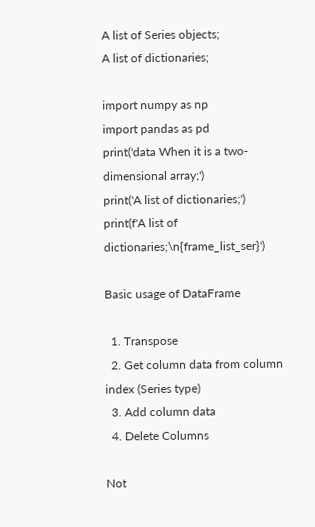A list of Series objects;
A list of dictionaries;

import numpy as np
import pandas as pd
print('data When it is a two-dimensional array;')
print('A list of dictionaries;')
print(f'A list of dictionaries;\n{frame_list_ser}')

Basic usage of DataFrame

  1. Transpose
  2. Get column data from column index (Series type)
  3. Add column data
  4. Delete Columns

Not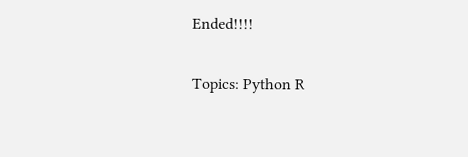Ended!!!!

Topics: Python R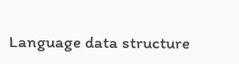Language data structure